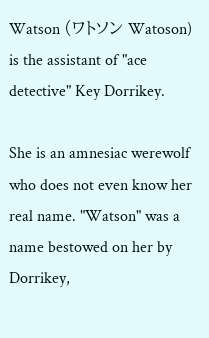Watson (ワトソン Watoson) is the assistant of "ace detective" Key Dorrikey.

She is an amnesiac werewolf who does not even know her real name. "Watson" was a name bestowed on her by Dorrikey,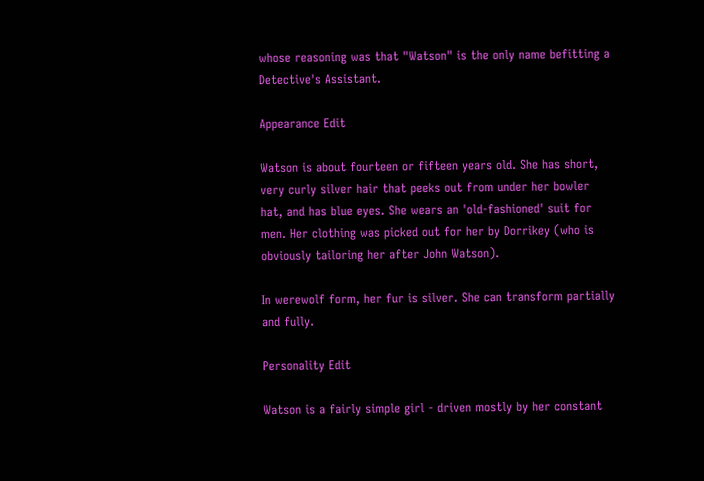whose reasoning was that "Watson" is the only name befitting a Detective's Assistant.

Appearance Edit

Watson is about fourteen or fifteen years old. She has short, very curly silver hair that peeks out from under her bowler hat, and has blue eyes. She wears an 'old-fashioned' suit for men. Her clothing was picked out for her by Dorrikey (who is obviously tailoring her after John Watson).

In werewolf form, her fur is silver. She can transform partially and fully.

Personality Edit

Watson is a fairly simple girl - driven mostly by her constant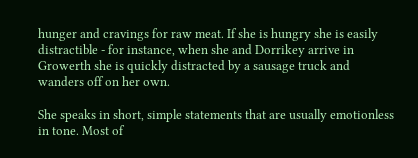hunger and cravings for raw meat. If she is hungry she is easily distractible - for instance, when she and Dorrikey arrive in Growerth she is quickly distracted by a sausage truck and wanders off on her own.

She speaks in short, simple statements that are usually emotionless in tone. Most of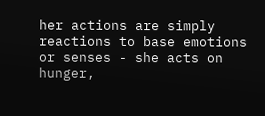her actions are simply reactions to base emotions or senses - she acts on hunger,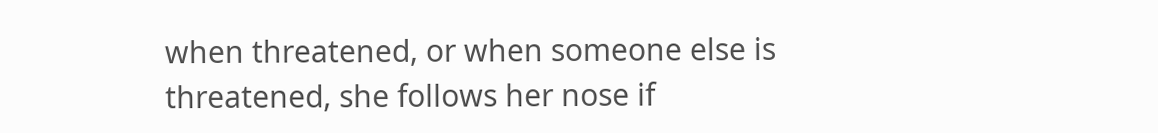when threatened, or when someone else is threatened, she follows her nose if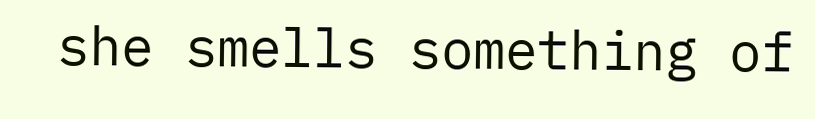she smells something of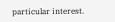particular interest.